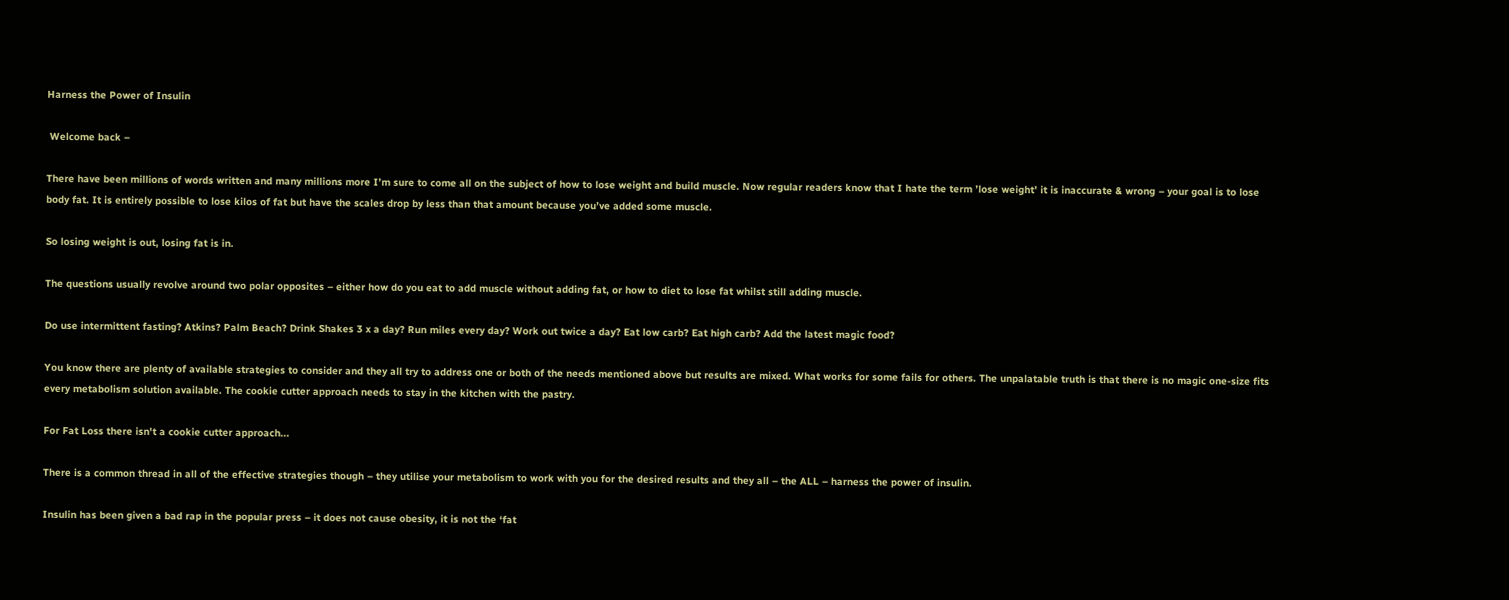Harness the Power of Insulin

 Welcome back –

There have been millions of words written and many millions more I’m sure to come all on the subject of how to lose weight and build muscle. Now regular readers know that I hate the term ’lose weight’ it is inaccurate & wrong – your goal is to lose body fat. It is entirely possible to lose kilos of fat but have the scales drop by less than that amount because you’ve added some muscle.

So losing weight is out, losing fat is in.

The questions usually revolve around two polar opposites – either how do you eat to add muscle without adding fat, or how to diet to lose fat whilst still adding muscle.

Do use intermittent fasting? Atkins? Palm Beach? Drink Shakes 3 x a day? Run miles every day? Work out twice a day? Eat low carb? Eat high carb? Add the latest magic food?

You know there are plenty of available strategies to consider and they all try to address one or both of the needs mentioned above but results are mixed. What works for some fails for others. The unpalatable truth is that there is no magic one-size fits every metabolism solution available. The cookie cutter approach needs to stay in the kitchen with the pastry.

For Fat Loss there isn't a cookie cutter approach...

There is a common thread in all of the effective strategies though – they utilise your metabolism to work with you for the desired results and they all – the ALL – harness the power of insulin.

Insulin has been given a bad rap in the popular press – it does not cause obesity, it is not the ‘fat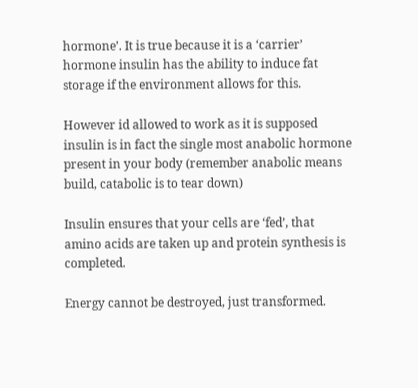hormone’. It is true because it is a ‘carrier’ hormone insulin has the ability to induce fat storage if the environment allows for this.

However id allowed to work as it is supposed insulin is in fact the single most anabolic hormone present in your body (remember anabolic means build, catabolic is to tear down)

Insulin ensures that your cells are ‘fed’, that amino acids are taken up and protein synthesis is completed.

Energy cannot be destroyed, just transformed.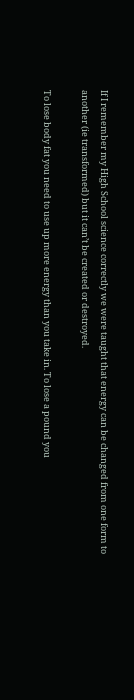If I remember my High School science correctly we were taught that energy can be changed from one form to another (ie transformed) but it can’t be created or destroyed.

To lose body fat you need to use up more energy than you take in. To lose a pound you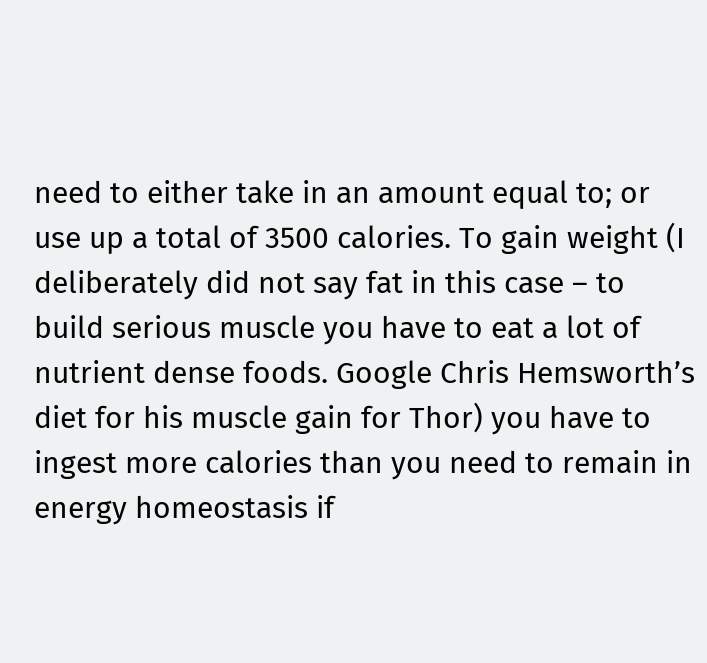need to either take in an amount equal to; or use up a total of 3500 calories. To gain weight (I deliberately did not say fat in this case – to build serious muscle you have to eat a lot of nutrient dense foods. Google Chris Hemsworth’s diet for his muscle gain for Thor) you have to ingest more calories than you need to remain in energy homeostasis if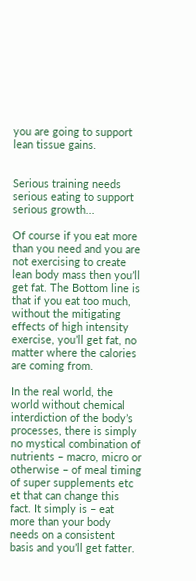you are going to support lean tissue gains.


Serious training needs serious eating to support serious growth...

Of course if you eat more than you need and you are not exercising to create lean body mass then you’ll get fat. The Bottom line is that if you eat too much, without the mitigating effects of high intensity exercise, you’ll get fat, no matter where the calories are coming from.

In the real world, the world without chemical interdiction of the body’s processes, there is simply no mystical combination of nutrients – macro, micro or otherwise – of meal timing of super supplements etc et that can change this fact. It simply is – eat more than your body needs on a consistent basis and you’ll get fatter.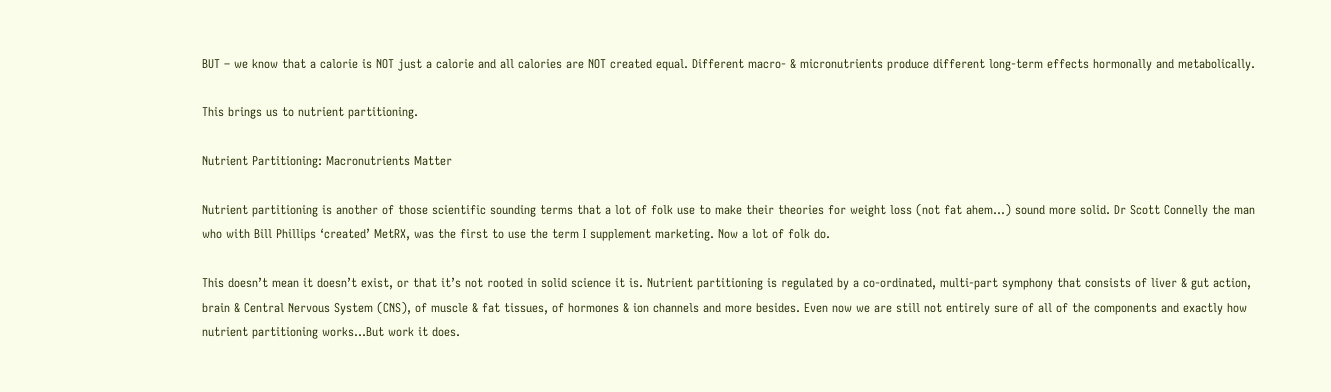BUT – we know that a calorie is NOT just a calorie and all calories are NOT created equal. Different macro- & micronutrients produce different long-term effects hormonally and metabolically.

This brings us to nutrient partitioning.

Nutrient Partitioning: Macronutrients Matter

Nutrient partitioning is another of those scientific sounding terms that a lot of folk use to make their theories for weight loss (not fat ahem…) sound more solid. Dr Scott Connelly the man who with Bill Phillips ‘created’ MetRX, was the first to use the term I supplement marketing. Now a lot of folk do.

This doesn’t mean it doesn’t exist, or that it’s not rooted in solid science it is. Nutrient partitioning is regulated by a co-ordinated, multi-part symphony that consists of liver & gut action, brain & Central Nervous System (CNS), of muscle & fat tissues, of hormones & ion channels and more besides. Even now we are still not entirely sure of all of the components and exactly how nutrient partitioning works…But work it does.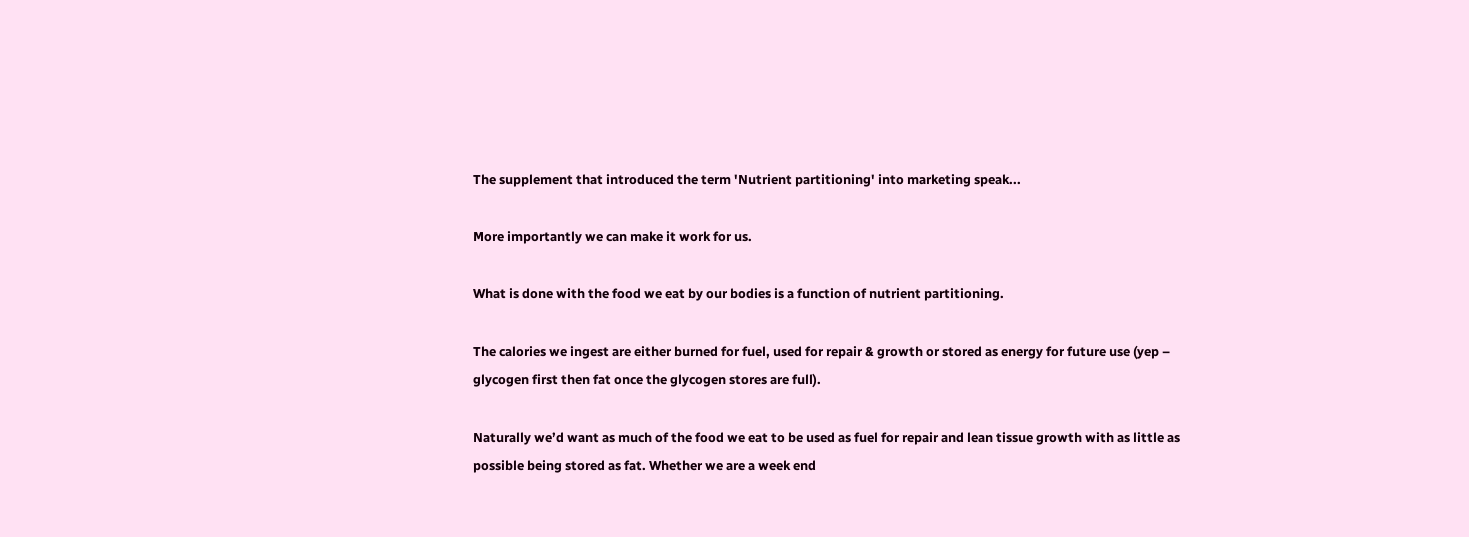The supplement that introduced the term 'Nutrient partitioning' into marketing speak...

More importantly we can make it work for us.

What is done with the food we eat by our bodies is a function of nutrient partitioning.

The calories we ingest are either burned for fuel, used for repair & growth or stored as energy for future use (yep – glycogen first then fat once the glycogen stores are full).

Naturally we’d want as much of the food we eat to be used as fuel for repair and lean tissue growth with as little as possible being stored as fat. Whether we are a week end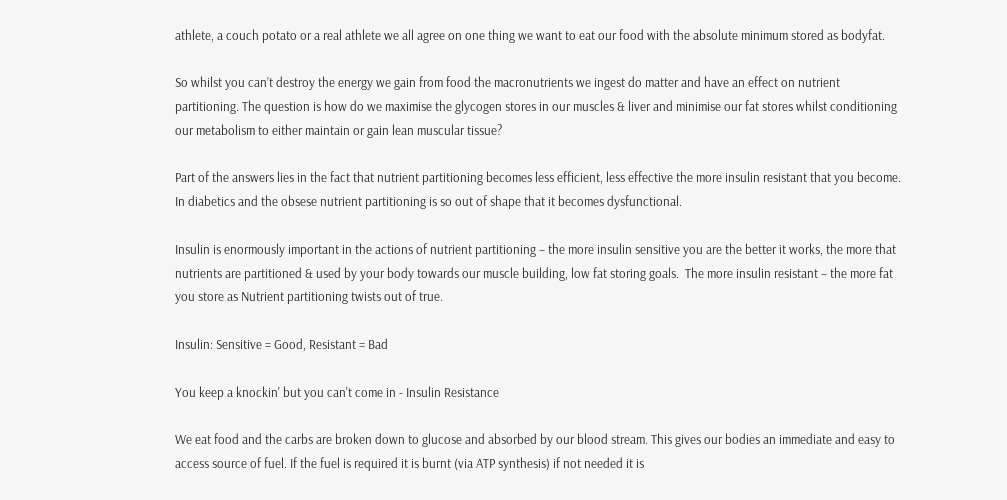athlete, a couch potato or a real athlete we all agree on one thing we want to eat our food with the absolute minimum stored as bodyfat.

So whilst you can’t destroy the energy we gain from food the macronutrients we ingest do matter and have an effect on nutrient partitioning. The question is how do we maximise the glycogen stores in our muscles & liver and minimise our fat stores whilst conditioning our metabolism to either maintain or gain lean muscular tissue?

Part of the answers lies in the fact that nutrient partitioning becomes less efficient, less effective the more insulin resistant that you become. In diabetics and the obsese nutrient partitioning is so out of shape that it becomes dysfunctional.

Insulin is enormously important in the actions of nutrient partitioning – the more insulin sensitive you are the better it works, the more that nutrients are partitioned & used by your body towards our muscle building, low fat storing goals.  The more insulin resistant – the more fat you store as Nutrient partitioning twists out of true.

Insulin: Sensitive = Good, Resistant = Bad

You keep a knockin' but you can't come in - Insulin Resistance

We eat food and the carbs are broken down to glucose and absorbed by our blood stream. This gives our bodies an immediate and easy to access source of fuel. If the fuel is required it is burnt (via ATP synthesis) if not needed it is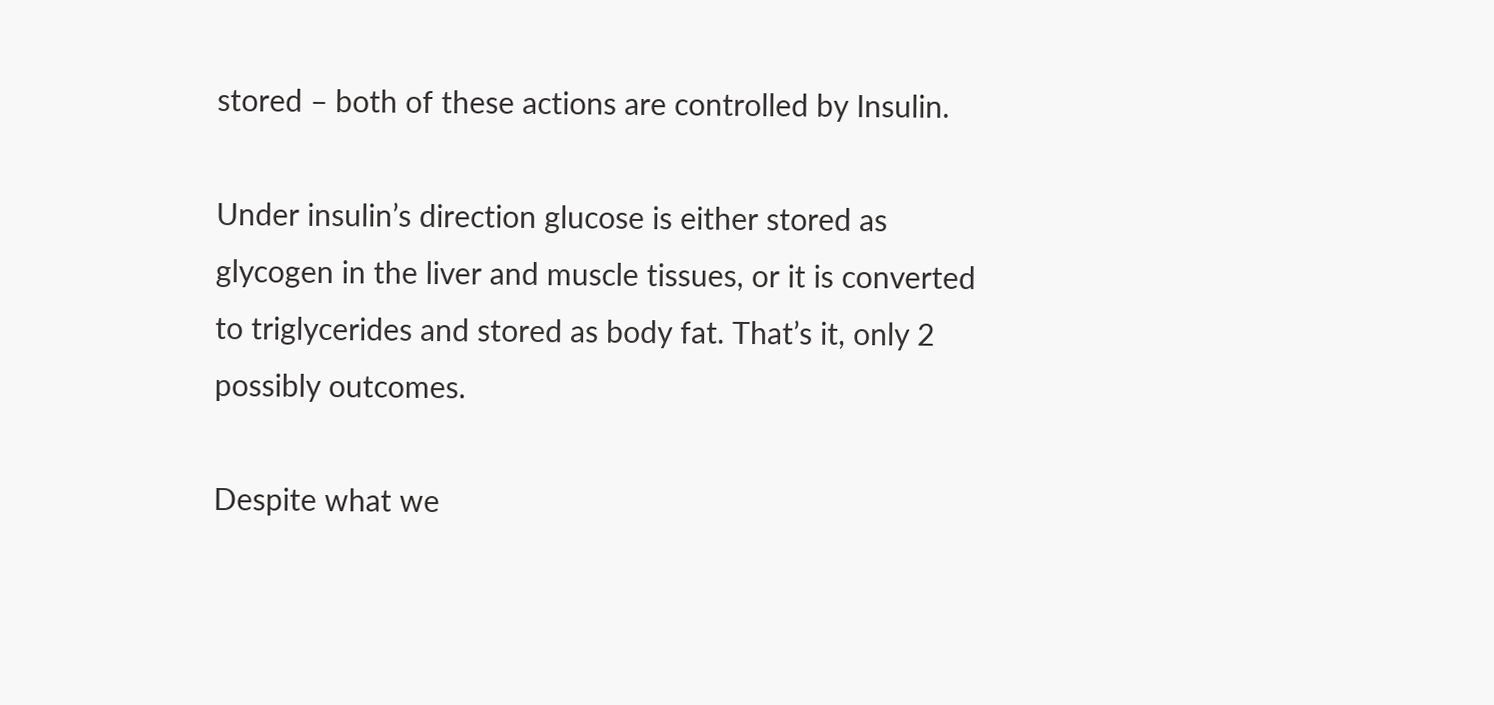stored – both of these actions are controlled by Insulin.

Under insulin’s direction glucose is either stored as glycogen in the liver and muscle tissues, or it is converted to triglycerides and stored as body fat. That’s it, only 2 possibly outcomes.

Despite what we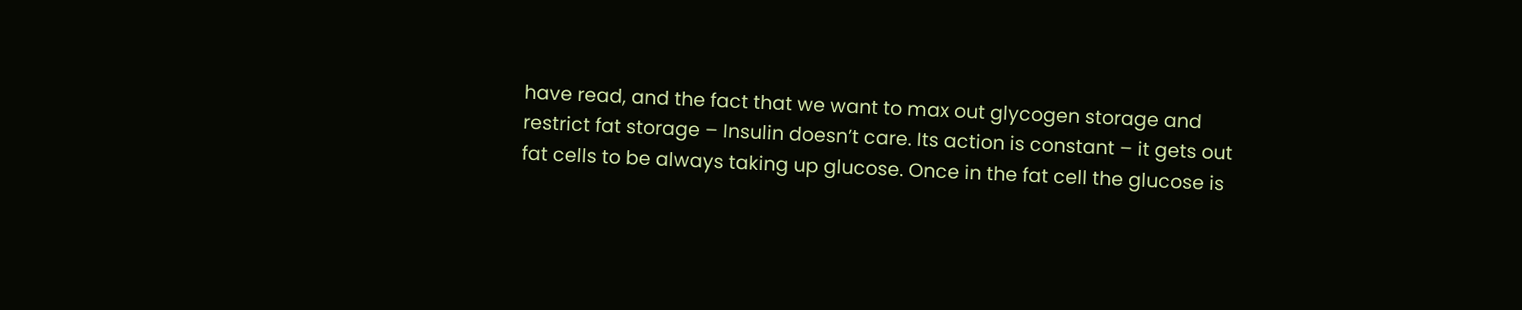have read, and the fact that we want to max out glycogen storage and restrict fat storage – Insulin doesn’t care. Its action is constant – it gets out fat cells to be always taking up glucose. Once in the fat cell the glucose is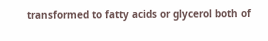transformed to fatty acids or glycerol both of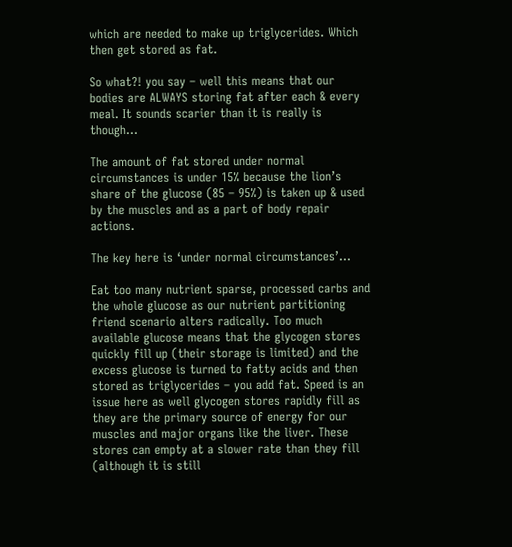which are needed to make up triglycerides. Which then get stored as fat.

So what?! you say – well this means that our bodies are ALWAYS storing fat after each & every meal. It sounds scarier than it is really is though…

The amount of fat stored under normal circumstances is under 15% because the lion’s share of the glucose (85 – 95%) is taken up & used by the muscles and as a part of body repair actions.

The key here is ‘under normal circumstances’…

Eat too many nutrient sparse, processed carbs and the whole glucose as our nutrient partitioning friend scenario alters radically. Too much available glucose means that the glycogen stores quickly fill up (their storage is limited) and the excess glucose is turned to fatty acids and then stored as triglycerides – you add fat. Speed is an issue here as well glycogen stores rapidly fill as they are the primary source of energy for our muscles and major organs like the liver. These stores can empty at a slower rate than they fill (although it is still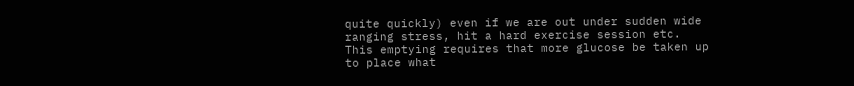quite quickly) even if we are out under sudden wide ranging stress, hit a hard exercise session etc. This emptying requires that more glucose be taken up to place what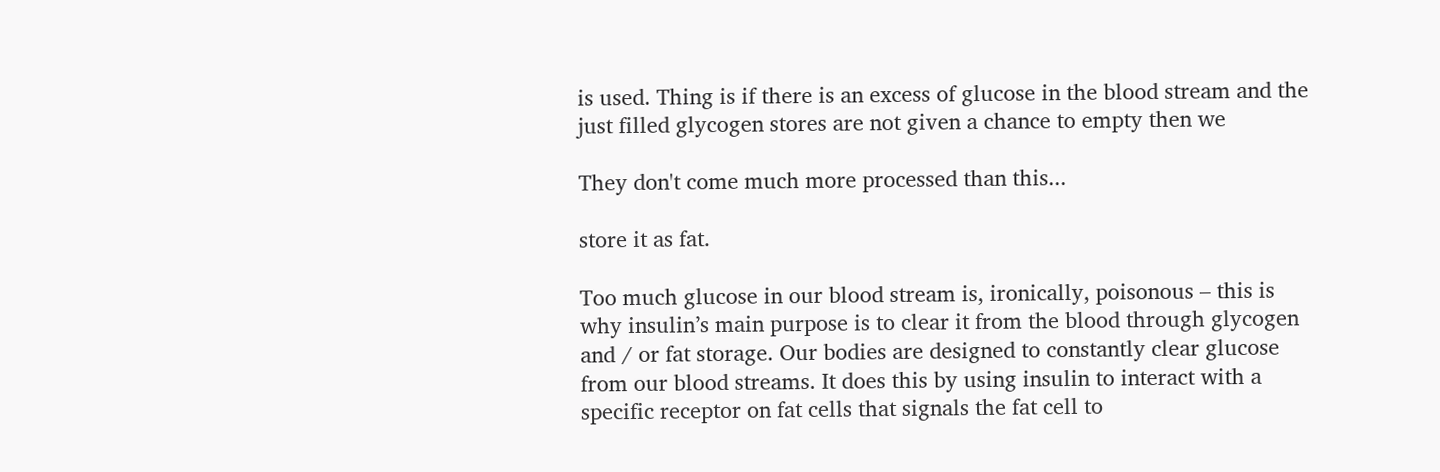is used. Thing is if there is an excess of glucose in the blood stream and the just filled glycogen stores are not given a chance to empty then we

They don't come much more processed than this...

store it as fat.

Too much glucose in our blood stream is, ironically, poisonous – this is why insulin’s main purpose is to clear it from the blood through glycogen and / or fat storage. Our bodies are designed to constantly clear glucose from our blood streams. It does this by using insulin to interact with a specific receptor on fat cells that signals the fat cell to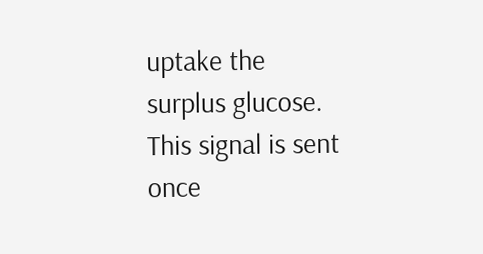uptake the surplus glucose. This signal is sent once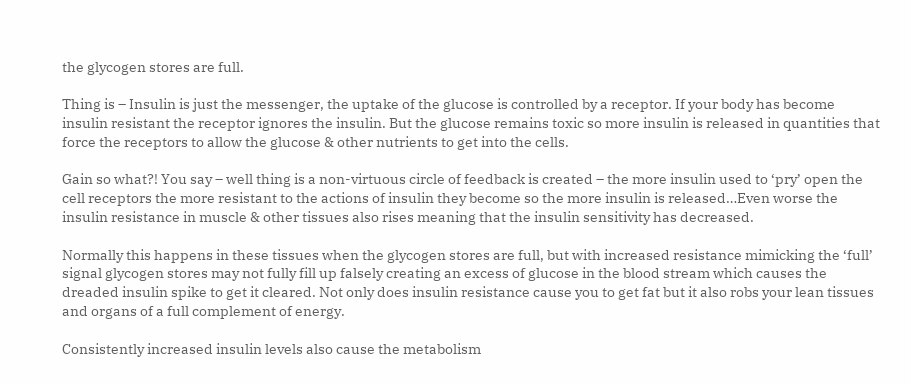the glycogen stores are full.

Thing is – Insulin is just the messenger, the uptake of the glucose is controlled by a receptor. If your body has become insulin resistant the receptor ignores the insulin. But the glucose remains toxic so more insulin is released in quantities that force the receptors to allow the glucose & other nutrients to get into the cells.

Gain so what?! You say – well thing is a non-virtuous circle of feedback is created – the more insulin used to ‘pry’ open the cell receptors the more resistant to the actions of insulin they become so the more insulin is released…Even worse the insulin resistance in muscle & other tissues also rises meaning that the insulin sensitivity has decreased.

Normally this happens in these tissues when the glycogen stores are full, but with increased resistance mimicking the ‘full’ signal glycogen stores may not fully fill up falsely creating an excess of glucose in the blood stream which causes the dreaded insulin spike to get it cleared. Not only does insulin resistance cause you to get fat but it also robs your lean tissues and organs of a full complement of energy.

Consistently increased insulin levels also cause the metabolism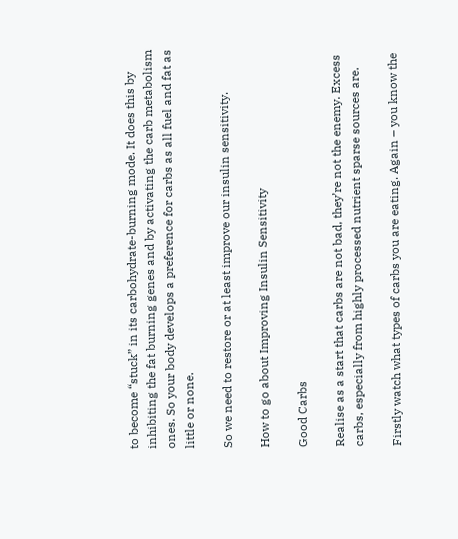to become “stuck” in its carbohydrate-burning mode. It does this by inhibiting the fat burning genes and by activating the carb metabolism ones. So your body develops a preference for carbs as all fuel and fat as little or none.

So we need to restore or at least improve our insulin sensitivity.

How to go about Improving Insulin Sensitivity

Good Carbs

Realise as a start that carbs are not bad, they’re not the enemy. Excess carbs, especially from highly processed nutrient sparse sources are.

Firstly watch what types of carbs you are eating. Again – you know the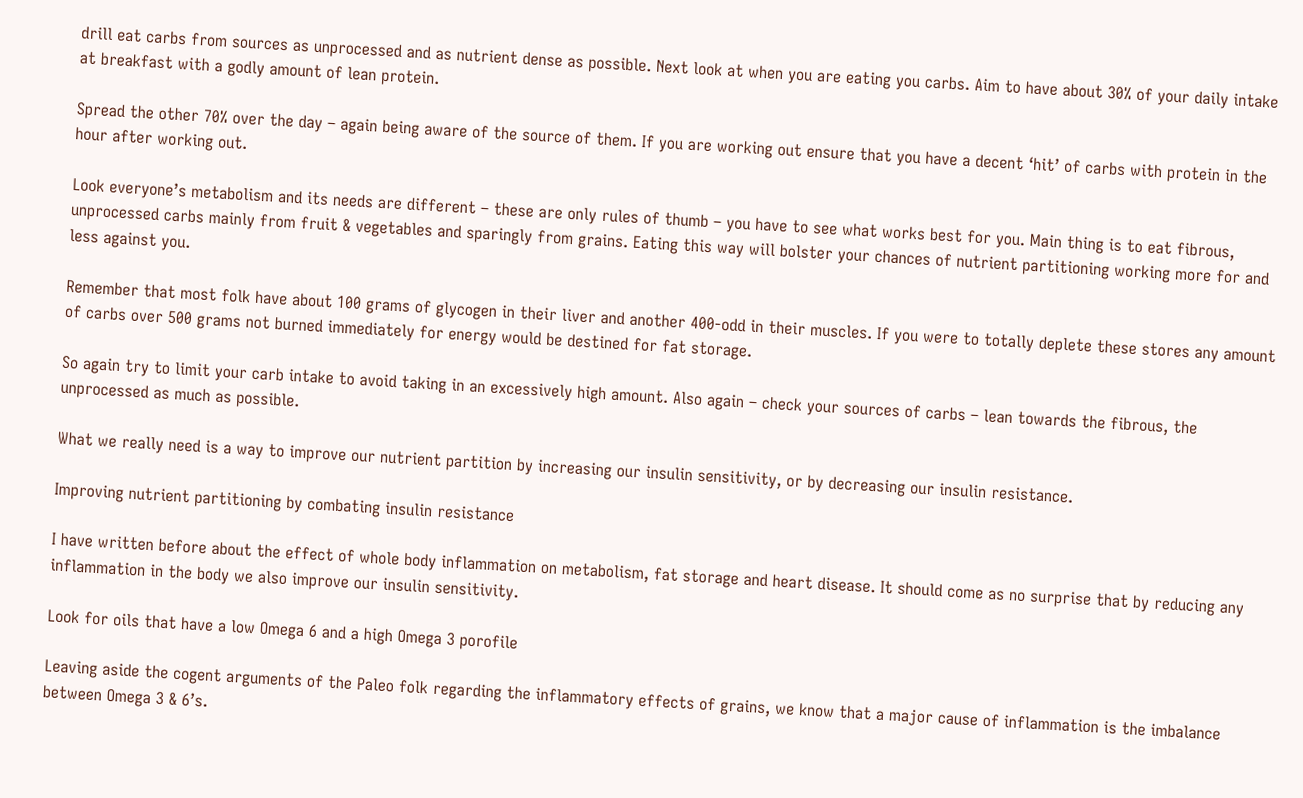drill eat carbs from sources as unprocessed and as nutrient dense as possible. Next look at when you are eating you carbs. Aim to have about 30% of your daily intake at breakfast with a godly amount of lean protein.

Spread the other 70% over the day – again being aware of the source of them. If you are working out ensure that you have a decent ‘hit’ of carbs with protein in the hour after working out.

Look everyone’s metabolism and its needs are different – these are only rules of thumb – you have to see what works best for you. Main thing is to eat fibrous, unprocessed carbs mainly from fruit & vegetables and sparingly from grains. Eating this way will bolster your chances of nutrient partitioning working more for and less against you.

Remember that most folk have about 100 grams of glycogen in their liver and another 400-odd in their muscles. If you were to totally deplete these stores any amount of carbs over 500 grams not burned immediately for energy would be destined for fat storage.

So again try to limit your carb intake to avoid taking in an excessively high amount. Also again – check your sources of carbs – lean towards the fibrous, the unprocessed as much as possible.

What we really need is a way to improve our nutrient partition by increasing our insulin sensitivity, or by decreasing our insulin resistance.

Improving nutrient partitioning by combating insulin resistance

I have written before about the effect of whole body inflammation on metabolism, fat storage and heart disease. It should come as no surprise that by reducing any inflammation in the body we also improve our insulin sensitivity.

Look for oils that have a low Omega 6 and a high Omega 3 porofile

Leaving aside the cogent arguments of the Paleo folk regarding the inflammatory effects of grains, we know that a major cause of inflammation is the imbalance between Omega 3 & 6’s.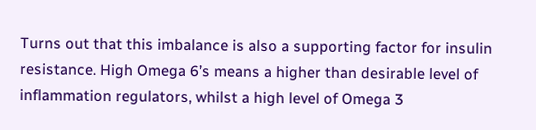Turns out that this imbalance is also a supporting factor for insulin resistance. High Omega 6’s means a higher than desirable level of inflammation regulators, whilst a high level of Omega 3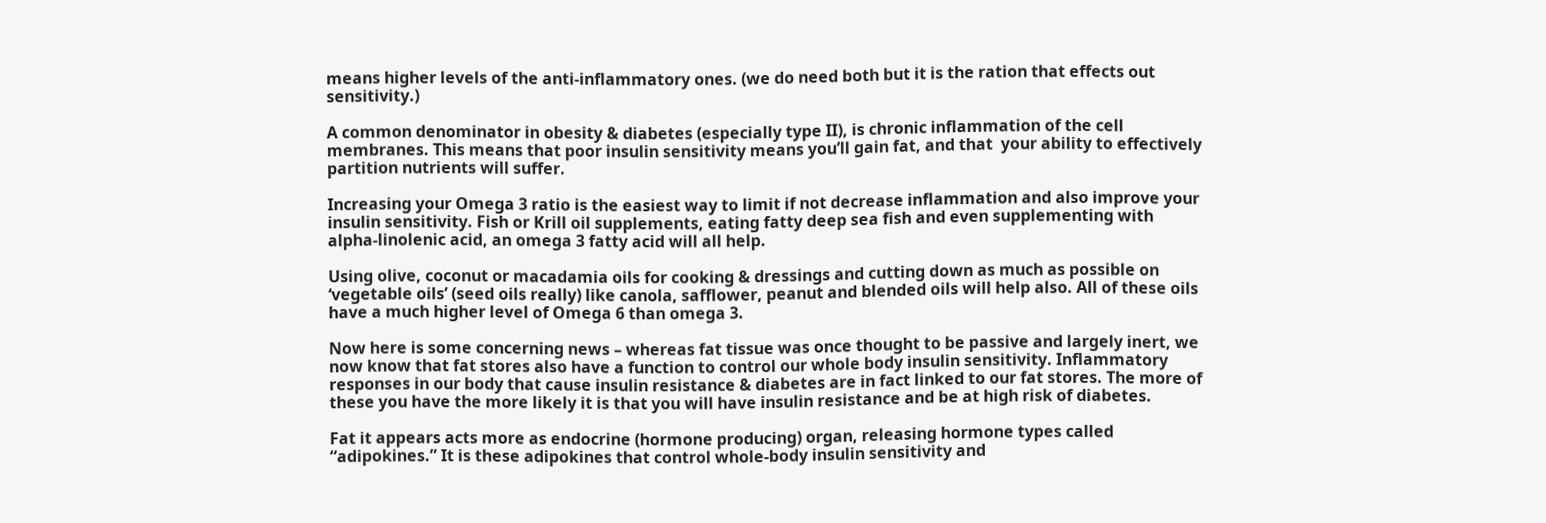means higher levels of the anti-inflammatory ones. (we do need both but it is the ration that effects out sensitivity.)

A common denominator in obesity & diabetes (especially type II), is chronic inflammation of the cell membranes. This means that poor insulin sensitivity means you’ll gain fat, and that  your ability to effectively partition nutrients will suffer.

Increasing your Omega 3 ratio is the easiest way to limit if not decrease inflammation and also improve your insulin sensitivity. Fish or Krill oil supplements, eating fatty deep sea fish and even supplementing with alpha-linolenic acid, an omega 3 fatty acid will all help.

Using olive, coconut or macadamia oils for cooking & dressings and cutting down as much as possible on ‘vegetable oils’ (seed oils really) like canola, safflower, peanut and blended oils will help also. All of these oils have a much higher level of Omega 6 than omega 3.

Now here is some concerning news – whereas fat tissue was once thought to be passive and largely inert, we now know that fat stores also have a function to control our whole body insulin sensitivity. Inflammatory responses in our body that cause insulin resistance & diabetes are in fact linked to our fat stores. The more of these you have the more likely it is that you will have insulin resistance and be at high risk of diabetes.

Fat it appears acts more as endocrine (hormone producing) organ, releasing hormone types called “adipokines.” It is these adipokines that control whole-body insulin sensitivity and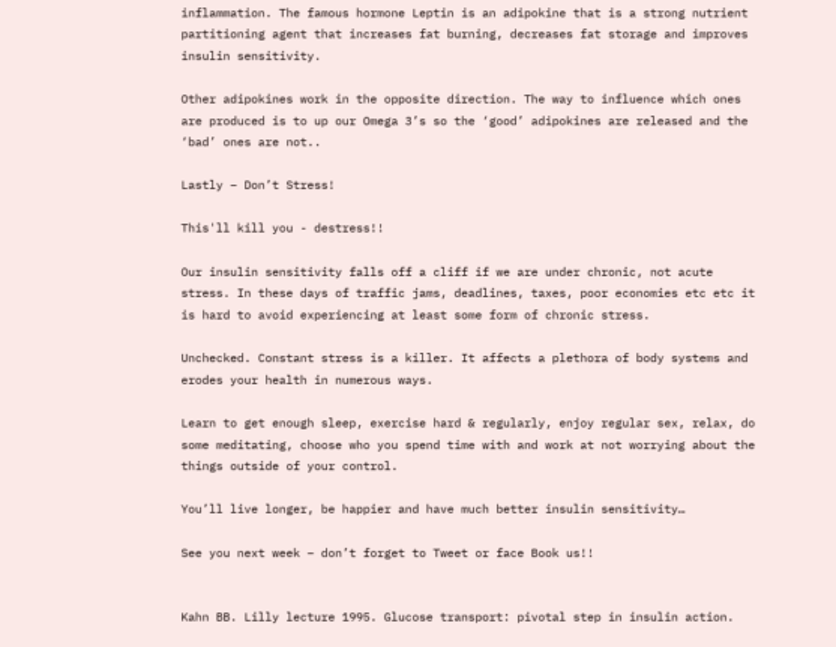inflammation. The famous hormone Leptin is an adipokine that is a strong nutrient partitioning agent that increases fat burning, decreases fat storage and improves insulin sensitivity.

Other adipokines work in the opposite direction. The way to influence which ones are produced is to up our Omega 3’s so the ‘good’ adipokines are released and the ‘bad’ ones are not..

Lastly – Don’t Stress!

This'll kill you - destress!!

Our insulin sensitivity falls off a cliff if we are under chronic, not acute stress. In these days of traffic jams, deadlines, taxes, poor economies etc etc it is hard to avoid experiencing at least some form of chronic stress.

Unchecked. Constant stress is a killer. It affects a plethora of body systems and erodes your health in numerous ways.

Learn to get enough sleep, exercise hard & regularly, enjoy regular sex, relax, do some meditating, choose who you spend time with and work at not worrying about the things outside of your control.

You’ll live longer, be happier and have much better insulin sensitivity…

See you next week – don’t forget to Tweet or face Book us!!


Kahn BB. Lilly lecture 1995. Glucose transport: pivotal step in insulin action.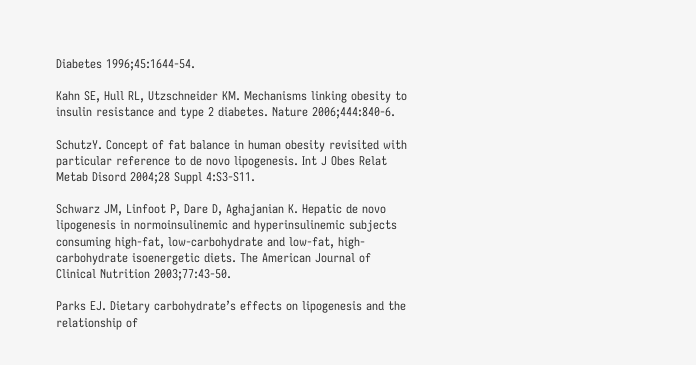Diabetes 1996;45:1644-54.

Kahn SE, Hull RL, Utzschneider KM. Mechanisms linking obesity to insulin resistance and type 2 diabetes. Nature 2006;444:840-6.

SchutzY. Concept of fat balance in human obesity revisited with particular reference to de novo lipogenesis. Int J Obes Relat Metab Disord 2004;28 Suppl 4:S3-S11.

Schwarz JM, Linfoot P, Dare D, Aghajanian K. Hepatic de novo lipogenesis in normoinsulinemic and hyperinsulinemic subjects consuming high-fat, low-carbohydrate and low-fat, high-carbohydrate isoenergetic diets. The American Journal of Clinical Nutrition 2003;77:43-50.

Parks EJ. Dietary carbohydrate’s effects on lipogenesis and the relationship of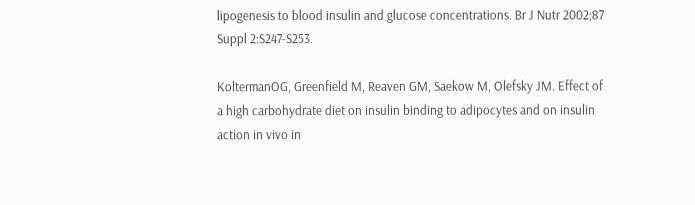lipogenesis to blood insulin and glucose concentrations. Br J Nutr 2002;87 Suppl 2:S247-S253.

KoltermanOG, Greenfield M, Reaven GM, Saekow M, Olefsky JM. Effect of a high carbohydrate diet on insulin binding to adipocytes and on insulin action in vivo in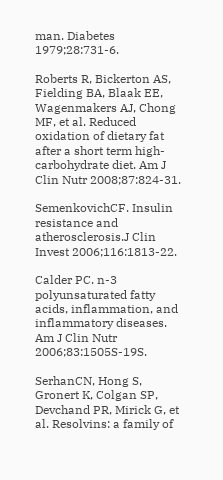man. Diabetes 1979;28:731-6.

Roberts R, Bickerton AS, Fielding BA, Blaak EE, Wagenmakers AJ, Chong MF, et al. Reduced oxidation of dietary fat after a short term high-carbohydrate diet. Am J Clin Nutr 2008;87:824-31.

SemenkovichCF. Insulin resistance and atherosclerosis.J Clin Invest 2006;116:1813-22.

Calder PC. n-3 polyunsaturated fatty acids, inflammation, and inflammatory diseases. Am J Clin Nutr 2006;83:1505S-19S.

SerhanCN, Hong S, Gronert K, Colgan SP, Devchand PR, Mirick G, et al. Resolvins: a family of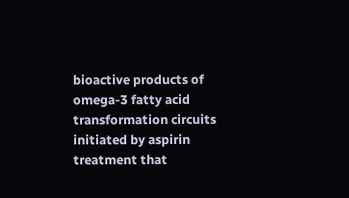bioactive products of omega-3 fatty acid transformation circuits initiated by aspirin treatment that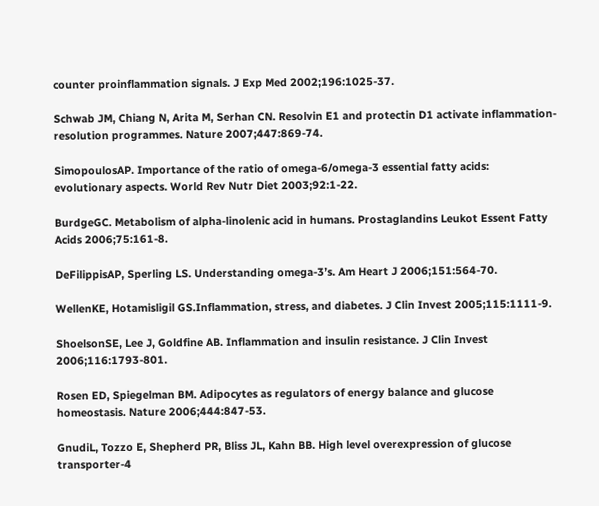counter proinflammation signals. J Exp Med 2002;196:1025-37.

Schwab JM, Chiang N, Arita M, Serhan CN. Resolvin E1 and protectin D1 activate inflammation-resolution programmes. Nature 2007;447:869-74.

SimopoulosAP. Importance of the ratio of omega-6/omega-3 essential fatty acids: evolutionary aspects. World Rev Nutr Diet 2003;92:1-22.

BurdgeGC. Metabolism of alpha-linolenic acid in humans. Prostaglandins Leukot Essent Fatty Acids 2006;75:161-8.

DeFilippisAP, Sperling LS. Understanding omega-3’s. Am Heart J 2006;151:564-70.

WellenKE, Hotamisligil GS.Inflammation, stress, and diabetes. J Clin Invest 2005;115:1111-9.

ShoelsonSE, Lee J, Goldfine AB. Inflammation and insulin resistance. J Clin Invest 2006;116:1793-801.

Rosen ED, Spiegelman BM. Adipocytes as regulators of energy balance and glucose homeostasis. Nature 2006;444:847-53.

GnudiL, Tozzo E, Shepherd PR, Bliss JL, Kahn BB. High level overexpression of glucose transporter-4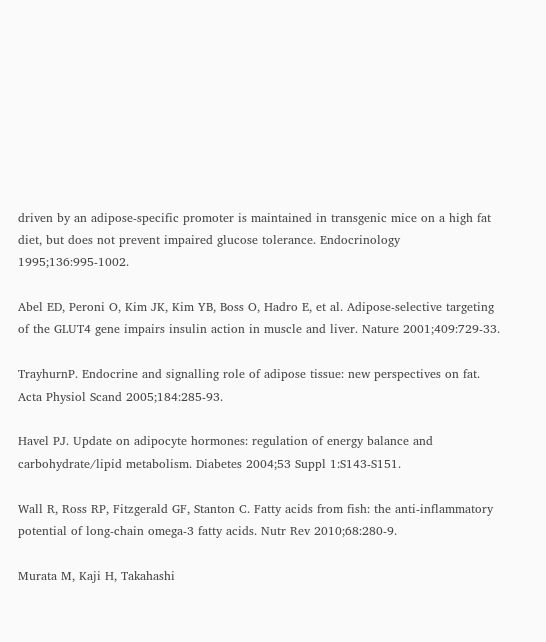driven by an adipose-specific promoter is maintained in transgenic mice on a high fat diet, but does not prevent impaired glucose tolerance. Endocrinology 1995;136:995-1002.

Abel ED, Peroni O, Kim JK, Kim YB, Boss O, Hadro E, et al. Adipose-selective targeting of the GLUT4 gene impairs insulin action in muscle and liver. Nature 2001;409:729-33.

TrayhurnP. Endocrine and signalling role of adipose tissue: new perspectives on fat. Acta Physiol Scand 2005;184:285-93.

Havel PJ. Update on adipocyte hormones: regulation of energy balance and carbohydrate/lipid metabolism. Diabetes 2004;53 Suppl 1:S143-S151.

Wall R, Ross RP, Fitzgerald GF, Stanton C. Fatty acids from fish: the anti-inflammatory potential of long-chain omega-3 fatty acids. Nutr Rev 2010;68:280-9.

Murata M, Kaji H, Takahashi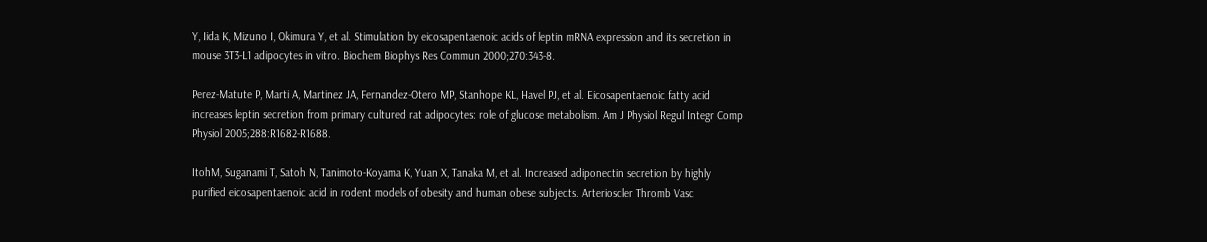Y, Iida K, Mizuno I, Okimura Y, et al. Stimulation by eicosapentaenoic acids of leptin mRNA expression and its secretion in mouse 3T3-L1 adipocytes in vitro. Biochem Biophys Res Commun 2000;270:343-8.

Perez-Matute P, Marti A, Martinez JA, Fernandez-Otero MP, Stanhope KL, Havel PJ, et al. Eicosapentaenoic fatty acid increases leptin secretion from primary cultured rat adipocytes: role of glucose metabolism. Am J Physiol Regul Integr Comp Physiol 2005;288:R1682-R1688.

ItohM, Suganami T, Satoh N, Tanimoto-Koyama K, Yuan X, Tanaka M, et al. Increased adiponectin secretion by highly purified eicosapentaenoic acid in rodent models of obesity and human obese subjects. Arterioscler Thromb Vasc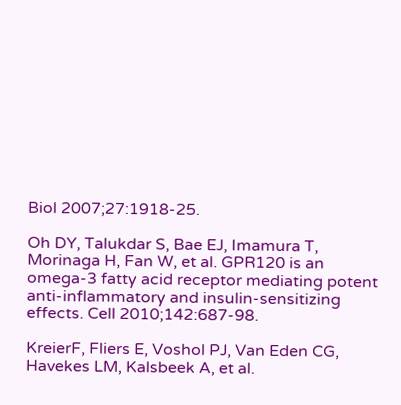Biol 2007;27:1918-25.

Oh DY, Talukdar S, Bae EJ, Imamura T, Morinaga H, Fan W, et al. GPR120 is an omega-3 fatty acid receptor mediating potent anti-inflammatory and insulin-sensitizing effects. Cell 2010;142:687-98.

KreierF, Fliers E, Voshol PJ, Van Eden CG, Havekes LM, Kalsbeek A, et al.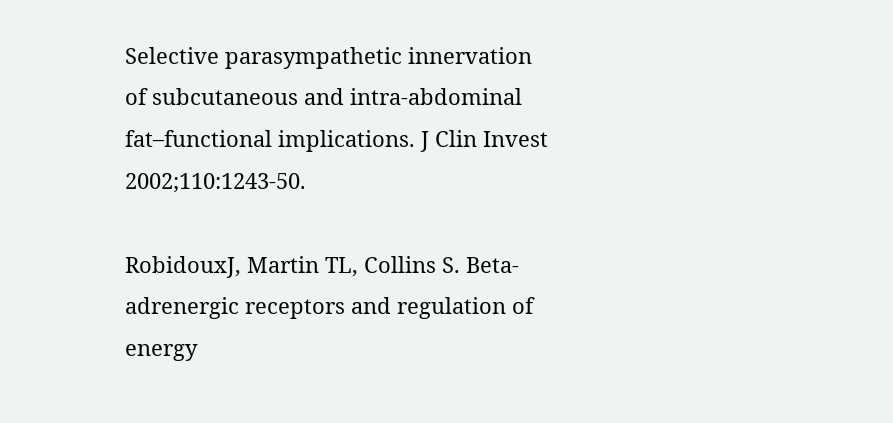Selective parasympathetic innervation of subcutaneous and intra-abdominal fat–functional implications. J Clin Invest 2002;110:1243-50.

RobidouxJ, Martin TL, Collins S. Beta-adrenergic receptors and regulation of energy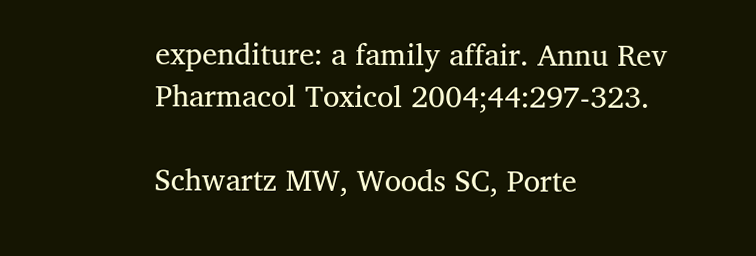expenditure: a family affair. Annu Rev Pharmacol Toxicol 2004;44:297-323.

Schwartz MW, Woods SC, Porte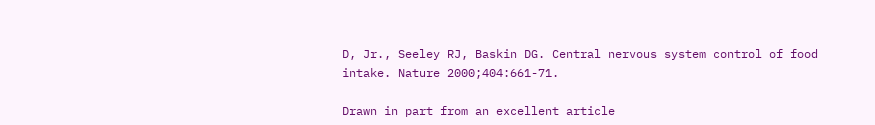D, Jr., Seeley RJ, Baskin DG. Central nervous system control of food intake. Nature 2000;404:661-71.

Drawn in part from an excellent article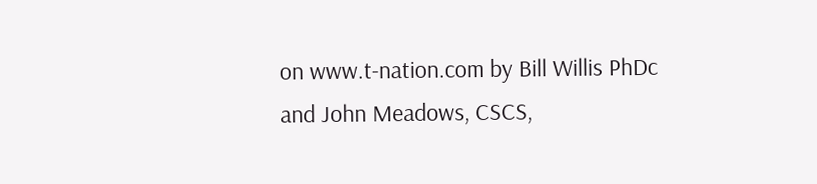on www.t-nation.com by Bill Willis PhDc and John Meadows, CSCS,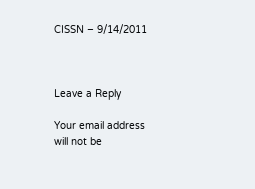CISSN – 9/14/2011



Leave a Reply

Your email address will not be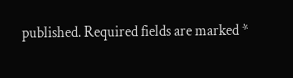published. Required fields are marked *